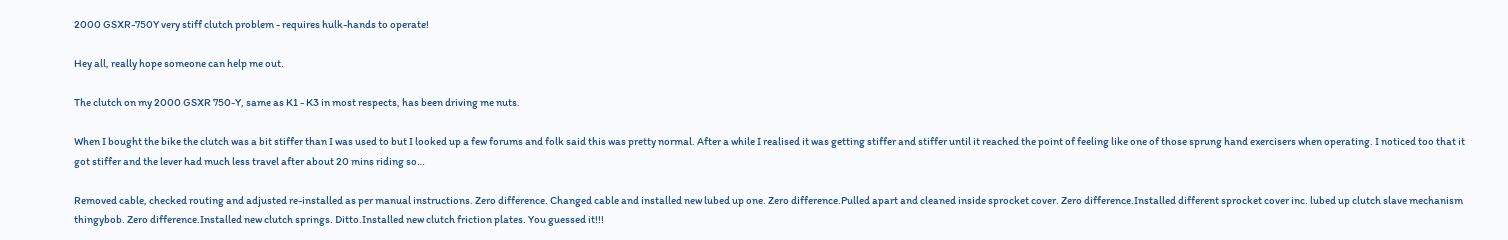2000 GSXR-750Y very stiff clutch problem - requires hulk-hands to operate!

Hey all, really hope someone can help me out.

The clutch on my 2000 GSXR 750-Y, same as K1 - K3 in most respects, has been driving me nuts.

When I bought the bike the clutch was a bit stiffer than I was used to but I looked up a few forums and folk said this was pretty normal. After a while I realised it was getting stiffer and stiffer until it reached the point of feeling like one of those sprung hand exercisers when operating. I noticed too that it got stiffer and the lever had much less travel after about 20 mins riding so…

Removed cable, checked routing and adjusted re-installed as per manual instructions. Zero difference. Changed cable and installed new lubed up one. Zero difference.Pulled apart and cleaned inside sprocket cover. Zero difference.Installed different sprocket cover inc. lubed up clutch slave mechanism thingybob. Zero difference.Installed new clutch springs. Ditto.Installed new clutch friction plates. You guessed it!!!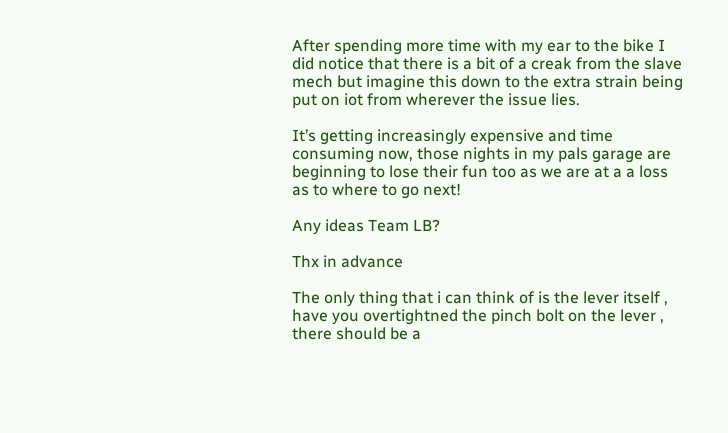After spending more time with my ear to the bike I did notice that there is a bit of a creak from the slave mech but imagine this down to the extra strain being put on iot from wherever the issue lies.

It’s getting increasingly expensive and time consuming now, those nights in my pals garage are beginning to lose their fun too as we are at a a loss as to where to go next!

Any ideas Team LB?

Thx in advance

The only thing that i can think of is the lever itself , have you overtightned the pinch bolt on the lever , there should be a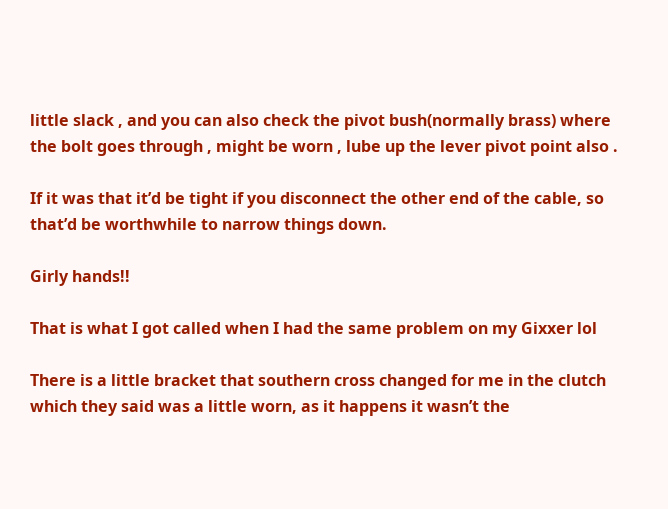little slack , and you can also check the pivot bush(normally brass) where the bolt goes through , might be worn , lube up the lever pivot point also .

If it was that it’d be tight if you disconnect the other end of the cable, so that’d be worthwhile to narrow things down.

Girly hands!!

That is what I got called when I had the same problem on my Gixxer lol

There is a little bracket that southern cross changed for me in the clutch which they said was a little worn, as it happens it wasn’t the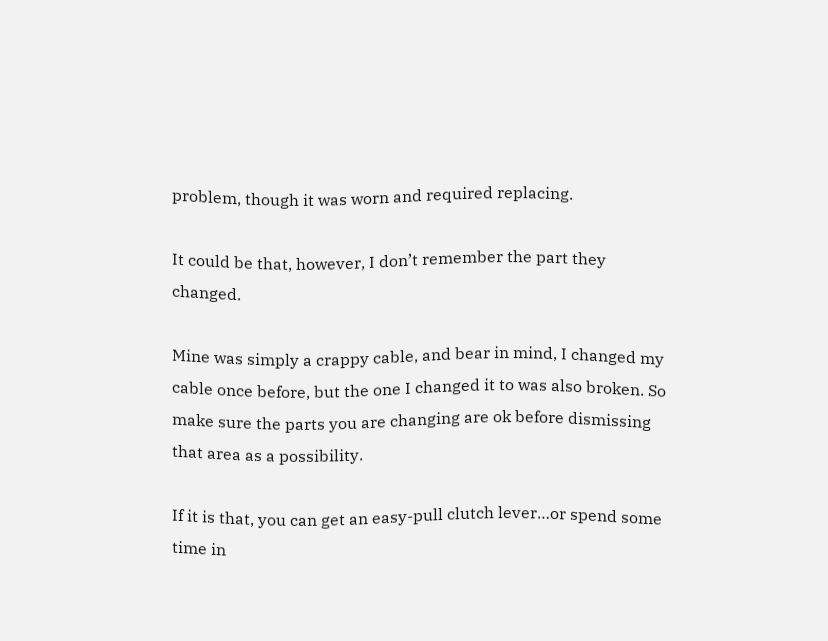problem, though it was worn and required replacing.

It could be that, however, I don’t remember the part they changed.

Mine was simply a crappy cable, and bear in mind, I changed my cable once before, but the one I changed it to was also broken. So make sure the parts you are changing are ok before dismissing that area as a possibility.

If it is that, you can get an easy-pull clutch lever…or spend some time in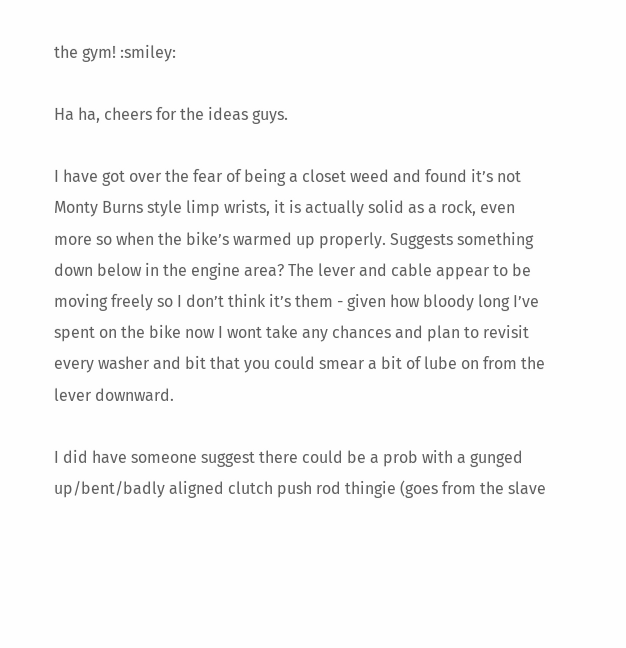the gym! :smiley:

Ha ha, cheers for the ideas guys.

I have got over the fear of being a closet weed and found it’s not Monty Burns style limp wrists, it is actually solid as a rock, even more so when the bike’s warmed up properly. Suggests something down below in the engine area? The lever and cable appear to be moving freely so I don’t think it’s them - given how bloody long I’ve spent on the bike now I wont take any chances and plan to revisit every washer and bit that you could smear a bit of lube on from the lever downward.

I did have someone suggest there could be a prob with a gunged up/bent/badly aligned clutch push rod thingie (goes from the slave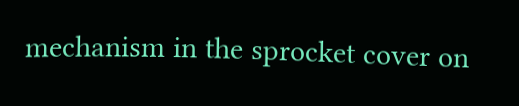mechanism in the sprocket cover on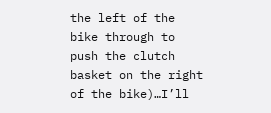the left of the bike through to push the clutch basket on the right of the bike)…I’ll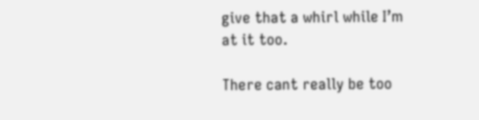give that a whirl while I’m at it too.

There cant really be too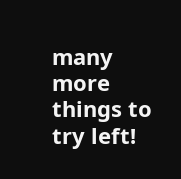many more things to try left!